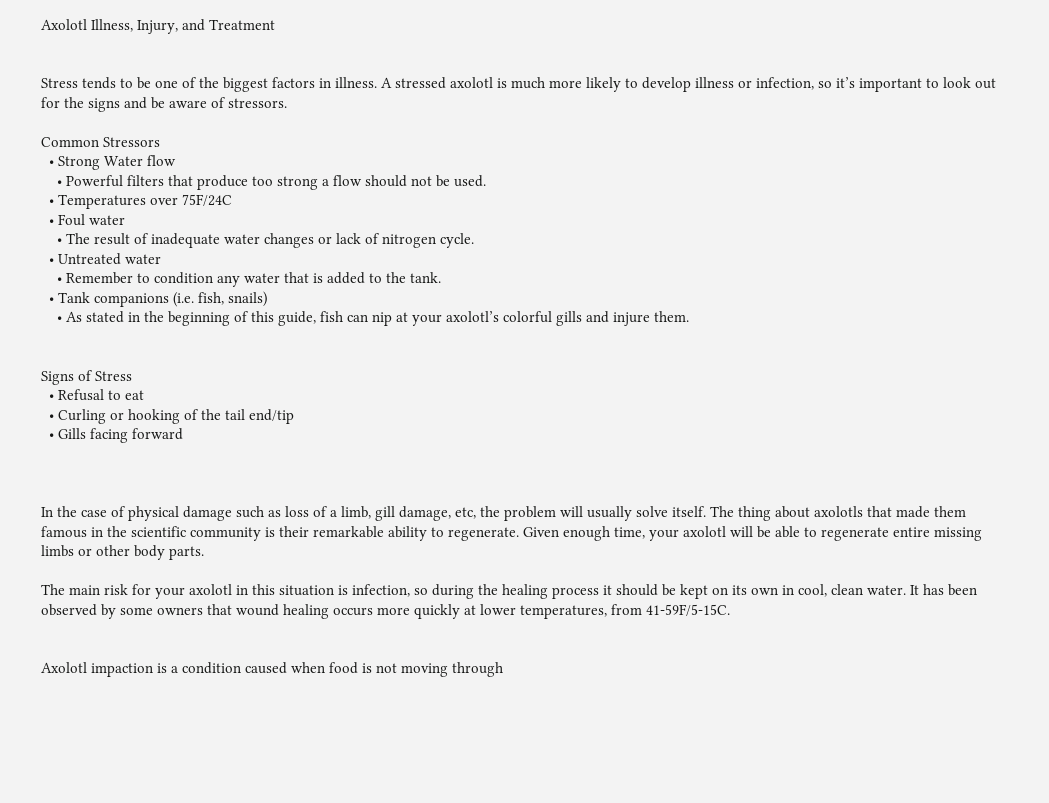Axolotl Illness, Injury, and Treatment


Stress tends to be one of the biggest factors in illness. A stressed axolotl is much more likely to develop illness or infection, so it’s important to look out for the signs and be aware of stressors.

Common Stressors
  • Strong Water flow
    • Powerful filters that produce too strong a flow should not be used.
  • Temperatures over 75F/24C
  • Foul water
    • The result of inadequate water changes or lack of nitrogen cycle.
  • Untreated water
    • Remember to condition any water that is added to the tank.
  • Tank companions (i.e. fish, snails)
    • As stated in the beginning of this guide, fish can nip at your axolotl’s colorful gills and injure them.


Signs of Stress
  • Refusal to eat
  • Curling or hooking of the tail end/tip
  • Gills facing forward



In the case of physical damage such as loss of a limb, gill damage, etc, the problem will usually solve itself. The thing about axolotls that made them famous in the scientific community is their remarkable ability to regenerate. Given enough time, your axolotl will be able to regenerate entire missing limbs or other body parts.

The main risk for your axolotl in this situation is infection, so during the healing process it should be kept on its own in cool, clean water. It has been observed by some owners that wound healing occurs more quickly at lower temperatures, from 41-59F/5-15C.


Axolotl impaction is a condition caused when food is not moving through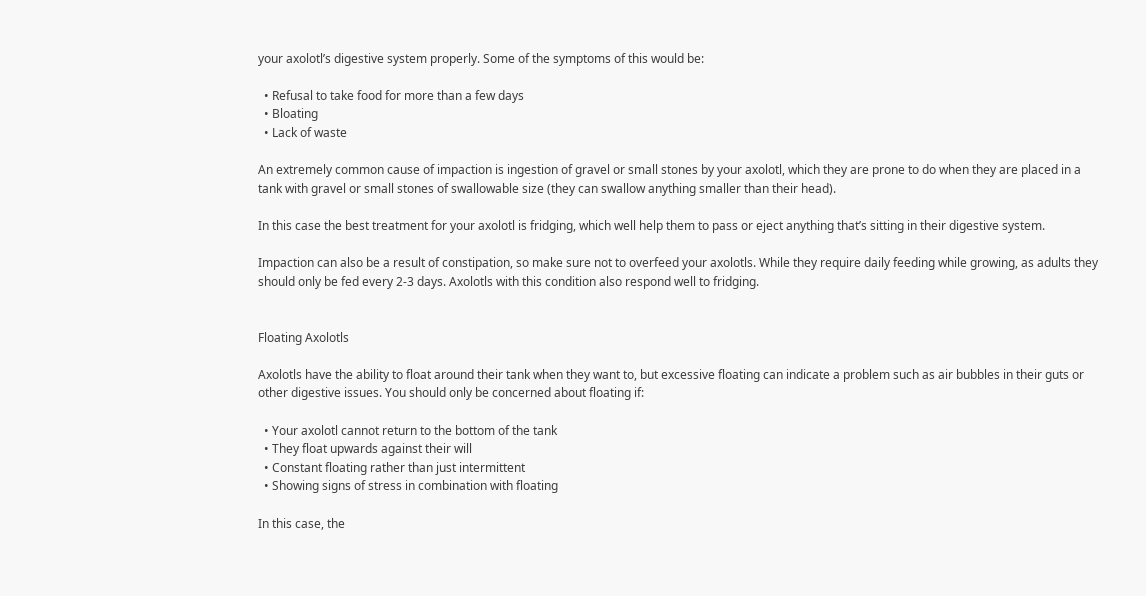your axolotl’s digestive system properly. Some of the symptoms of this would be:

  • Refusal to take food for more than a few days
  • Bloating
  • Lack of waste

An extremely common cause of impaction is ingestion of gravel or small stones by your axolotl, which they are prone to do when they are placed in a tank with gravel or small stones of swallowable size (they can swallow anything smaller than their head).

In this case the best treatment for your axolotl is fridging, which well help them to pass or eject anything that’s sitting in their digestive system.

Impaction can also be a result of constipation, so make sure not to overfeed your axolotls. While they require daily feeding while growing, as adults they should only be fed every 2-3 days. Axolotls with this condition also respond well to fridging.


Floating Axolotls

Axolotls have the ability to float around their tank when they want to, but excessive floating can indicate a problem such as air bubbles in their guts or other digestive issues. You should only be concerned about floating if:

  • Your axolotl cannot return to the bottom of the tank
  • They float upwards against their will
  • Constant floating rather than just intermittent
  • Showing signs of stress in combination with floating

In this case, the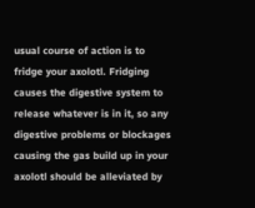usual course of action is to fridge your axolotl. Fridging causes the digestive system to release whatever is in it, so any digestive problems or blockages causing the gas build up in your axolotl should be alleviated by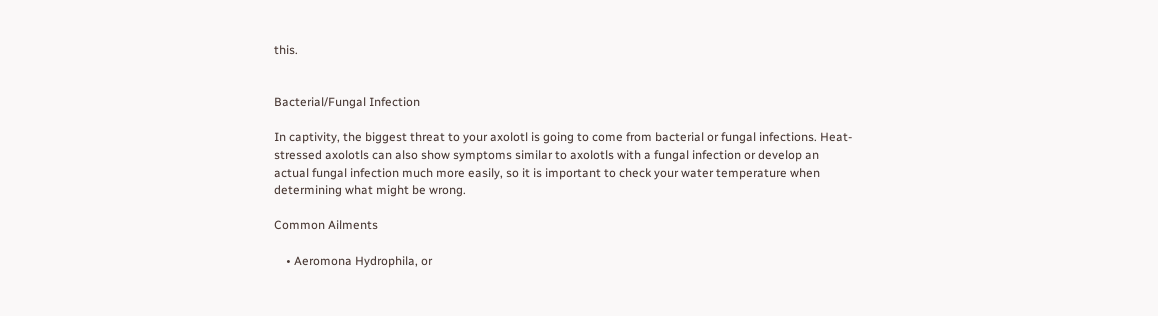this.


Bacterial/Fungal Infection

In captivity, the biggest threat to your axolotl is going to come from bacterial or fungal infections. Heat-stressed axolotls can also show symptoms similar to axolotls with a fungal infection or develop an actual fungal infection much more easily, so it is important to check your water temperature when determining what might be wrong.

Common Ailments

    • Aeromona Hydrophila, or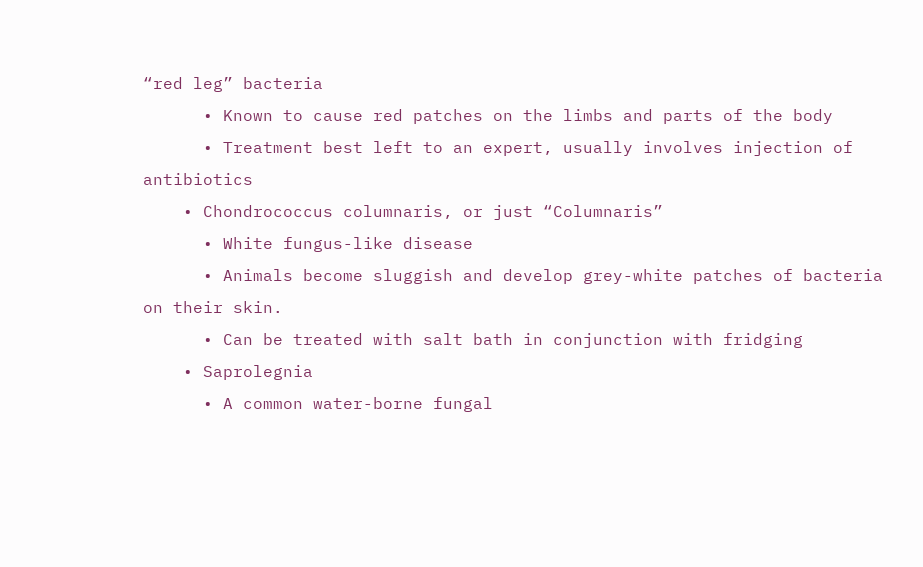“red leg” bacteria
      • Known to cause red patches on the limbs and parts of the body
      • Treatment best left to an expert, usually involves injection of antibiotics
    • Chondrococcus columnaris, or just “Columnaris”
      • White fungus-like disease
      • Animals become sluggish and develop grey-white patches of bacteria on their skin.
      • Can be treated with salt bath in conjunction with fridging
    • Saprolegnia
      • A common water-borne fungal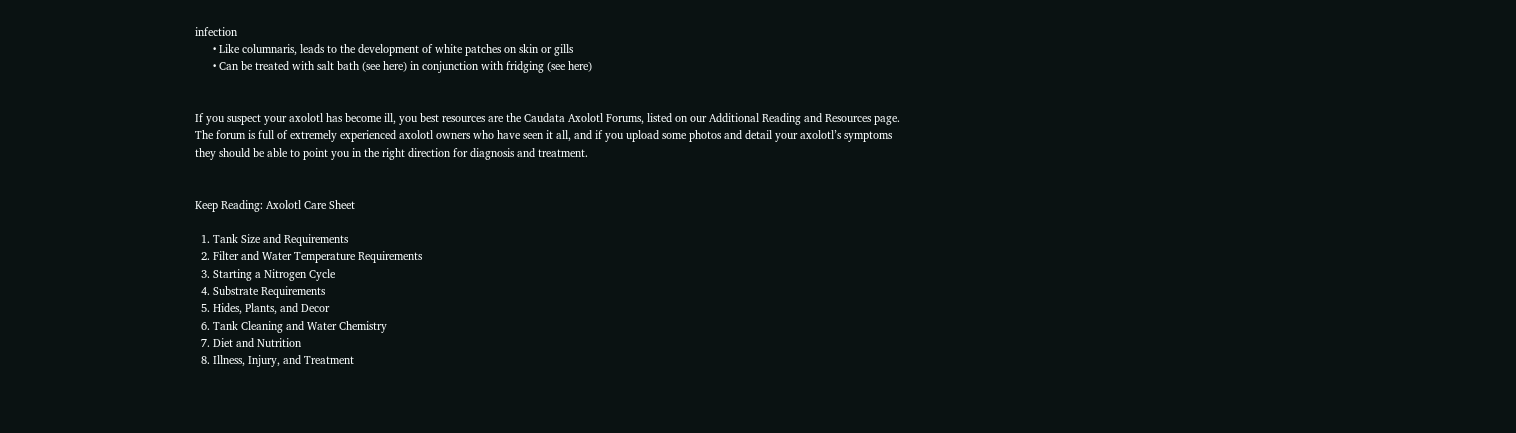infection
      • Like columnaris, leads to the development of white patches on skin or gills
      • Can be treated with salt bath (see here) in conjunction with fridging (see here)


If you suspect your axolotl has become ill, you best resources are the Caudata Axolotl Forums, listed on our Additional Reading and Resources page. The forum is full of extremely experienced axolotl owners who have seen it all, and if you upload some photos and detail your axolotl’s symptoms they should be able to point you in the right direction for diagnosis and treatment.


Keep Reading: Axolotl Care Sheet

  1. Tank Size and Requirements
  2. Filter and Water Temperature Requirements
  3. Starting a Nitrogen Cycle
  4. Substrate Requirements
  5. Hides, Plants, and Decor
  6. Tank Cleaning and Water Chemistry
  7. Diet and Nutrition
  8. Illness, Injury, and Treatment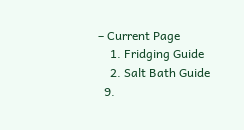– Current Page
    1. Fridging Guide
    2. Salt Bath Guide
  9.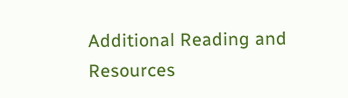Additional Reading and Resources